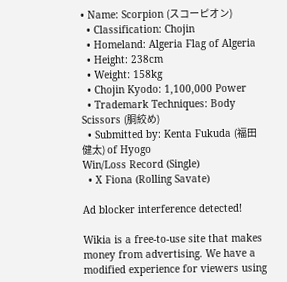• Name: Scorpion (スコーピオン)
  • Classification: Chojin
  • Homeland: Algeria Flag of Algeria
  • Height: 238cm
  • Weight: 158kg
  • Chojin Kyodo: 1,100,000 Power
  • Trademark Techniques: Body Scissors (胴絞め)
  • Submitted by: Kenta Fukuda (福田健太) of Hyogo
Win/Loss Record (Single)
  • X Fiona (Rolling Savate)

Ad blocker interference detected!

Wikia is a free-to-use site that makes money from advertising. We have a modified experience for viewers using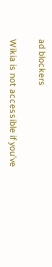ad blockers

Wikia is not accessible if you’ve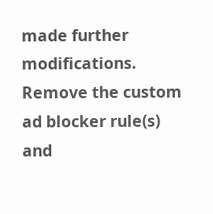made further modifications. Remove the custom ad blocker rule(s) and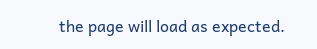the page will load as expected.